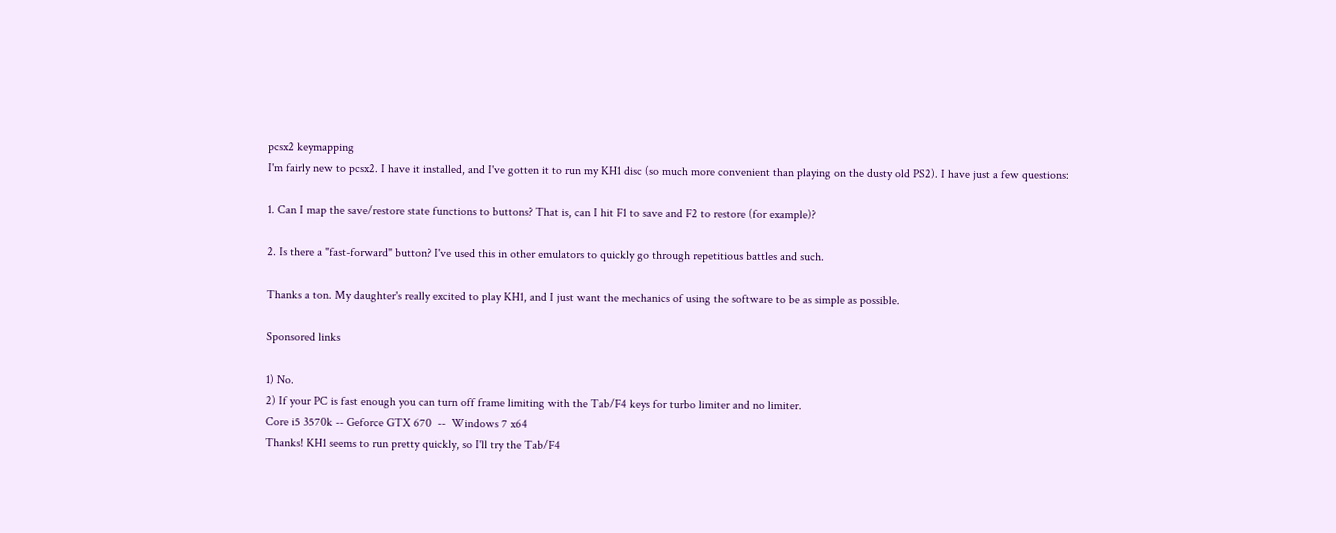pcsx2 keymapping
I'm fairly new to pcsx2. I have it installed, and I've gotten it to run my KH1 disc (so much more convenient than playing on the dusty old PS2). I have just a few questions:

1. Can I map the save/restore state functions to buttons? That is, can I hit F1 to save and F2 to restore (for example)?

2. Is there a "fast-forward" button? I've used this in other emulators to quickly go through repetitious battles and such.

Thanks a ton. My daughter's really excited to play KH1, and I just want the mechanics of using the software to be as simple as possible.

Sponsored links

1) No.
2) If your PC is fast enough you can turn off frame limiting with the Tab/F4 keys for turbo limiter and no limiter.
Core i5 3570k -- Geforce GTX 670  --  Windows 7 x64
Thanks! KH1 seems to run pretty quickly, so I'll try the Tab/F4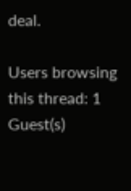deal.

Users browsing this thread: 1 Guest(s)